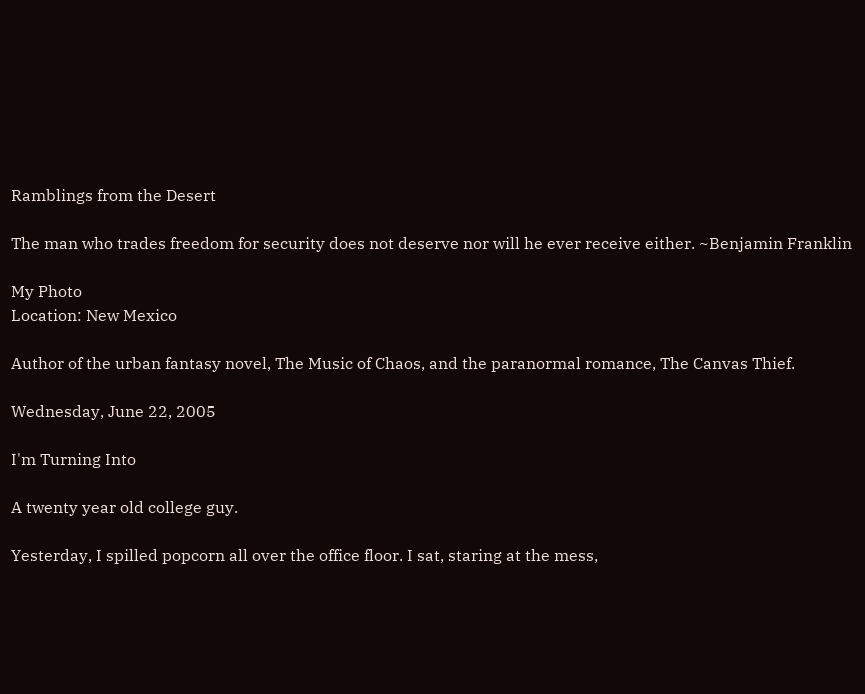Ramblings from the Desert

The man who trades freedom for security does not deserve nor will he ever receive either. ~Benjamin Franklin

My Photo
Location: New Mexico

Author of the urban fantasy novel, The Music of Chaos, and the paranormal romance, The Canvas Thief.

Wednesday, June 22, 2005

I'm Turning Into

A twenty year old college guy.

Yesterday, I spilled popcorn all over the office floor. I sat, staring at the mess,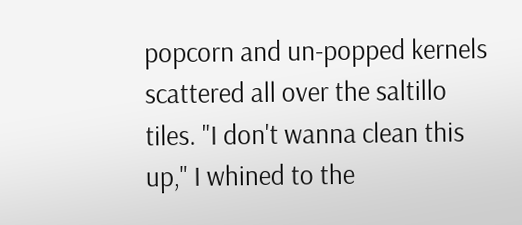popcorn and un-popped kernels scattered all over the saltillo tiles. "I don't wanna clean this up," I whined to the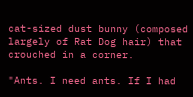cat-sized dust bunny (composed largely of Rat Dog hair) that crouched in a corner.

"Ants. I need ants. If I had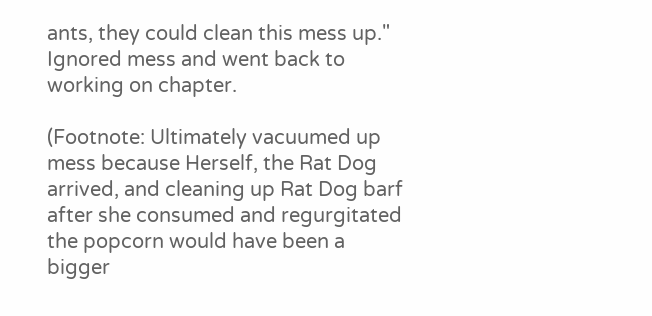ants, they could clean this mess up." Ignored mess and went back to working on chapter.

(Footnote: Ultimately vacuumed up mess because Herself, the Rat Dog arrived, and cleaning up Rat Dog barf after she consumed and regurgitated the popcorn would have been a bigger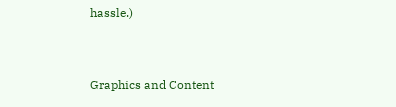hassle.)


Graphics and Content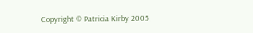Copyright © Patricia Kirby 2005